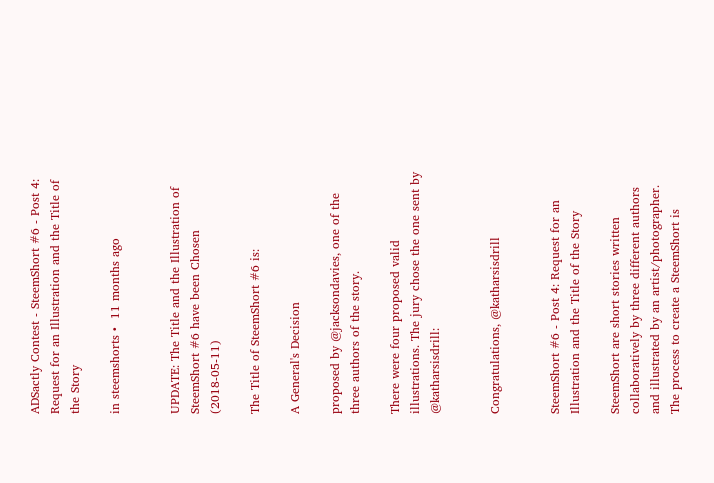ADSactly Contest - SteemShort #6 - Post 4: Request for an Illustration and the Title of the Story

in steemshorts •  11 months ago


UPDATE: The Title and the Illustration of SteemShort #6 have been Chosen (2018-05-11)

The Title of SteemShort #6 is:

A General's Decision

proposed by @jacksondavies, one of the three authors of the story.

There were four proposed valid illustrations. The jury chose the one sent by @katharsisdrill:


Congratulations, @katharsisdrill


SteemShort #6 - Post 4: Request for an Illustration and the Title of the Story

SteemShort are short stories written collaboratively by three different authors and illustrated by an artist/photographer.
The process to create a SteemShort is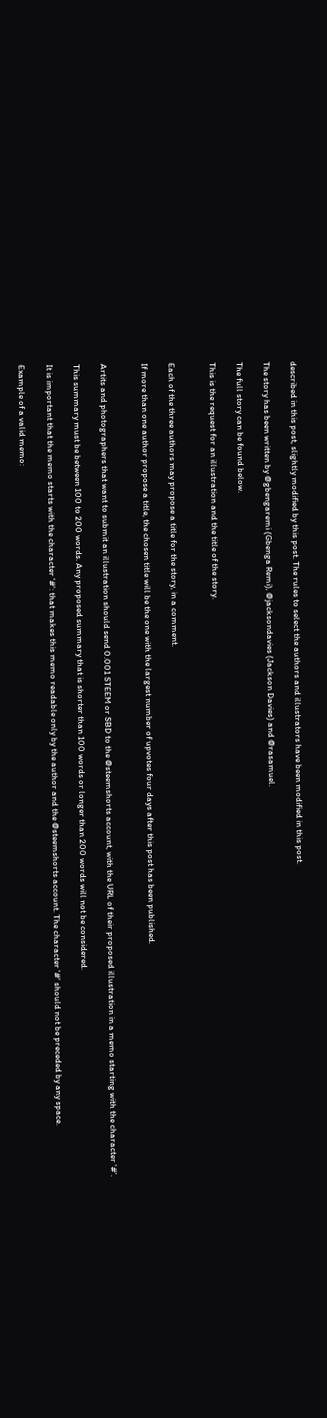described in this post, slightly modified by this post. The rules to select the authors and illustrators have been modified in this post.

The story has been written by @gbengaremi (Gbenga Remi), @jacksondavies (Jackson Davies) and @rasamuel.

The full story can be found below.

This is the request for an illustration and the title of the story.


Each of the three authors may propose a title for the story, in a comment.

If more than one author propose a title, the chosen title will be the one with the largest number of upvotes four days after this post has been published.


Artits and photographers that want to submit an illustration should send 0.001 STEEM or SBD to the @steemshorts account, with the URL of their proposed illustration in a memo starting with the character '#'.

This summary must be between 100 to 200 words. Any proposed summary that is shorter than 100 words or longer than 200 words will not be considered.

It is important that the memo starts with the character '#': that makes this memo readable only by the author and the @steemshorts account. The character '#' should not be preceded by any space.

Example of a valid memo: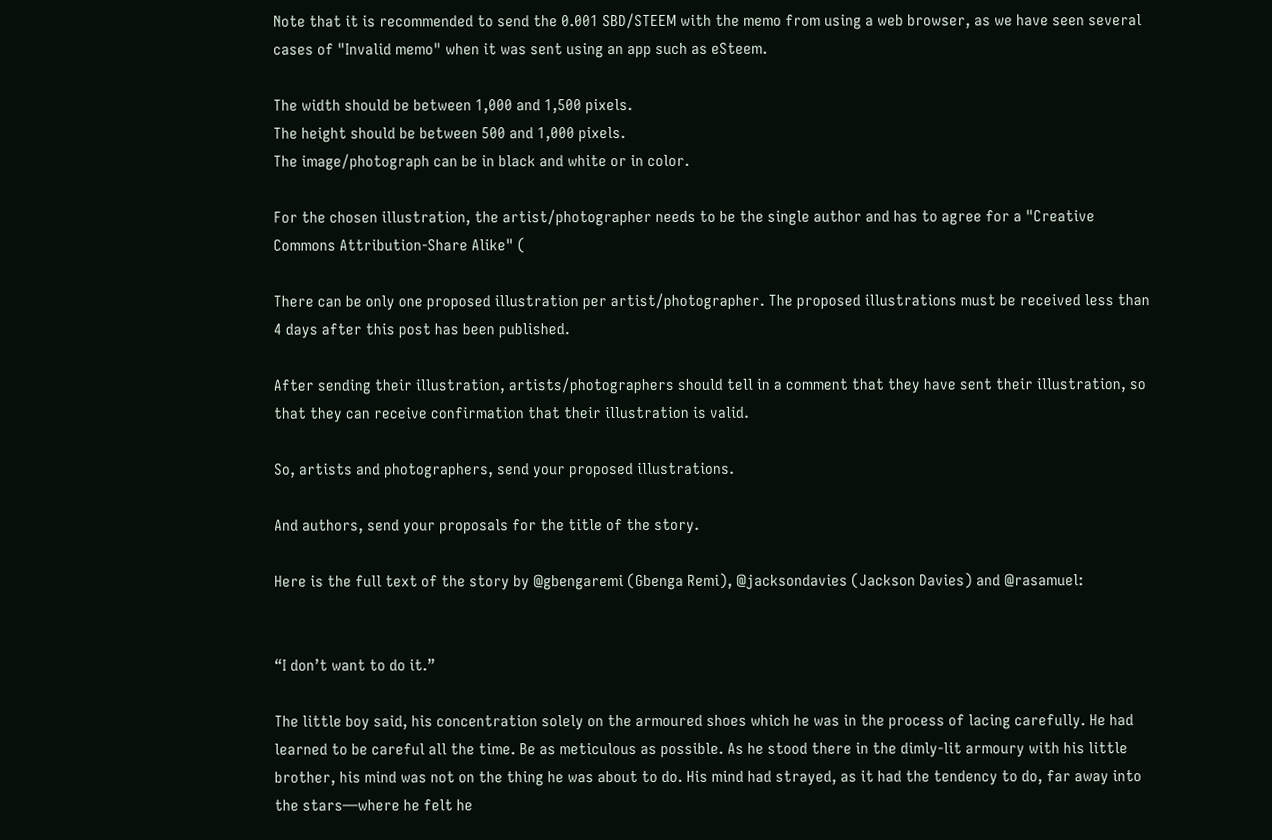Note that it is recommended to send the 0.001 SBD/STEEM with the memo from using a web browser, as we have seen several cases of "Invalid memo" when it was sent using an app such as eSteem.

The width should be between 1,000 and 1,500 pixels.
The height should be between 500 and 1,000 pixels.
The image/photograph can be in black and white or in color.

For the chosen illustration, the artist/photographer needs to be the single author and has to agree for a "Creative Commons Attribution-Share Alike" (

There can be only one proposed illustration per artist/photographer. The proposed illustrations must be received less than 4 days after this post has been published.

After sending their illustration, artists/photographers should tell in a comment that they have sent their illustration, so that they can receive confirmation that their illustration is valid.

So, artists and photographers, send your proposed illustrations.

And authors, send your proposals for the title of the story.

Here is the full text of the story by @gbengaremi (Gbenga Remi), @jacksondavies (Jackson Davies) and @rasamuel:


“I don’t want to do it.”

The little boy said, his concentration solely on the armoured shoes which he was in the process of lacing carefully. He had learned to be careful all the time. Be as meticulous as possible. As he stood there in the dimly-lit armoury with his little brother, his mind was not on the thing he was about to do. His mind had strayed, as it had the tendency to do, far away into the stars—where he felt he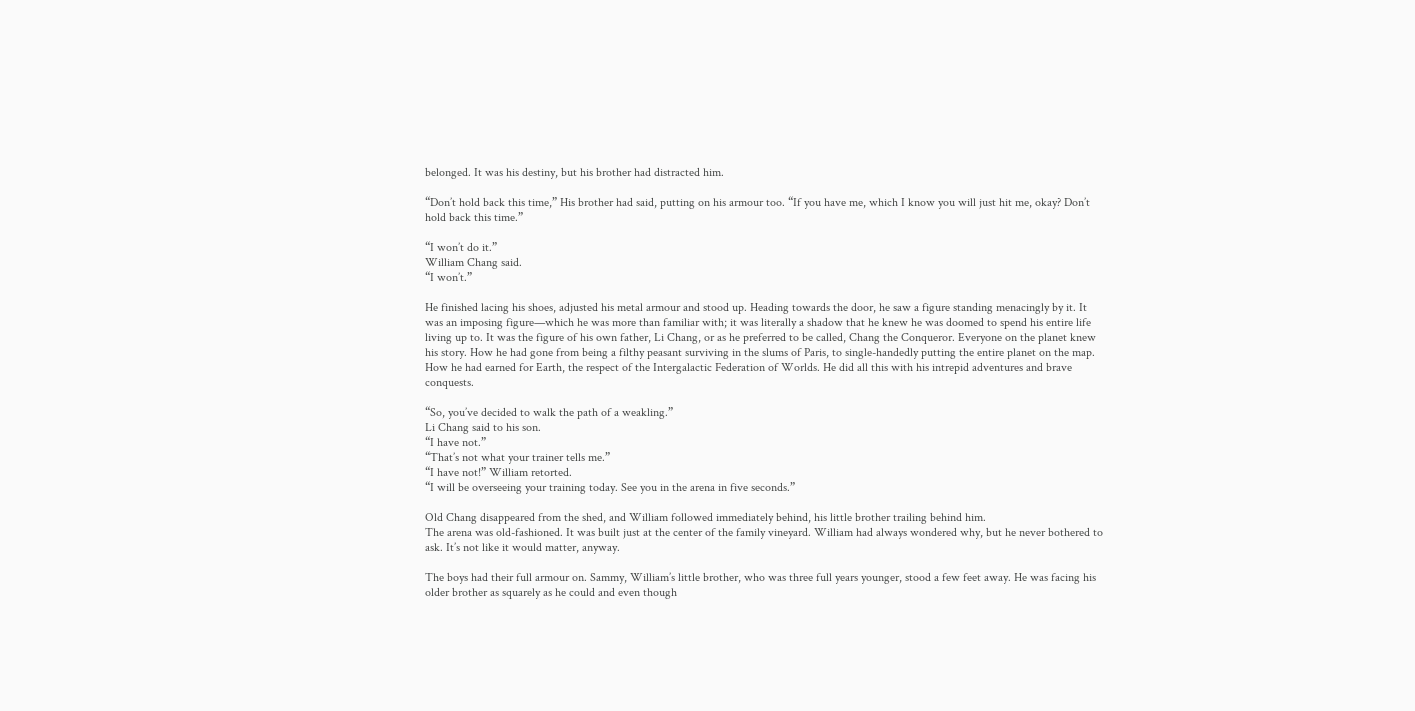belonged. It was his destiny, but his brother had distracted him.

“Don’t hold back this time,” His brother had said, putting on his armour too. “If you have me, which I know you will just hit me, okay? Don’t hold back this time.”

“I won’t do it.”
William Chang said.
“I won’t.”

He finished lacing his shoes, adjusted his metal armour and stood up. Heading towards the door, he saw a figure standing menacingly by it. It was an imposing figure—which he was more than familiar with; it was literally a shadow that he knew he was doomed to spend his entire life living up to. It was the figure of his own father, Li Chang, or as he preferred to be called, Chang the Conqueror. Everyone on the planet knew his story. How he had gone from being a filthy peasant surviving in the slums of Paris, to single-handedly putting the entire planet on the map. How he had earned for Earth, the respect of the Intergalactic Federation of Worlds. He did all this with his intrepid adventures and brave conquests.

“So, you’ve decided to walk the path of a weakling.”
Li Chang said to his son.
“I have not.”
“That’s not what your trainer tells me.”
“I have not!” William retorted.
“I will be overseeing your training today. See you in the arena in five seconds.”

Old Chang disappeared from the shed, and William followed immediately behind, his little brother trailing behind him.
The arena was old-fashioned. It was built just at the center of the family vineyard. William had always wondered why, but he never bothered to ask. It’s not like it would matter, anyway.

The boys had their full armour on. Sammy, William’s little brother, who was three full years younger, stood a few feet away. He was facing his older brother as squarely as he could and even though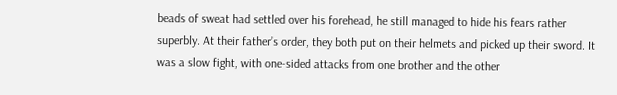beads of sweat had settled over his forehead, he still managed to hide his fears rather superbly. At their father’s order, they both put on their helmets and picked up their sword. It was a slow fight, with one-sided attacks from one brother and the other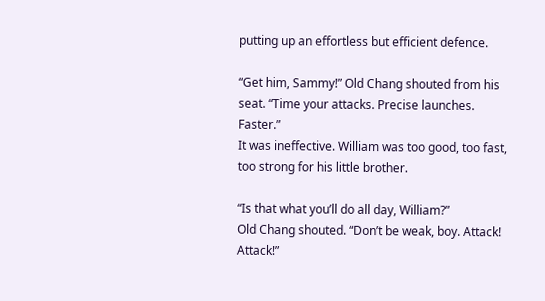putting up an effortless but efficient defence.

“Get him, Sammy!” Old Chang shouted from his seat. “Time your attacks. Precise launches. Faster.”
It was ineffective. William was too good, too fast, too strong for his little brother.

“Is that what you’ll do all day, William?”
Old Chang shouted. “Don’t be weak, boy. Attack! Attack!”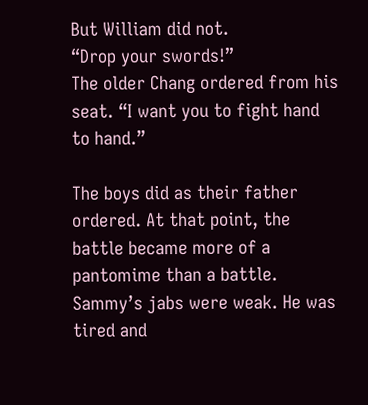But William did not.
“Drop your swords!”
The older Chang ordered from his seat. “I want you to fight hand to hand.”

The boys did as their father ordered. At that point, the battle became more of a pantomime than a battle. Sammy’s jabs were weak. He was tired and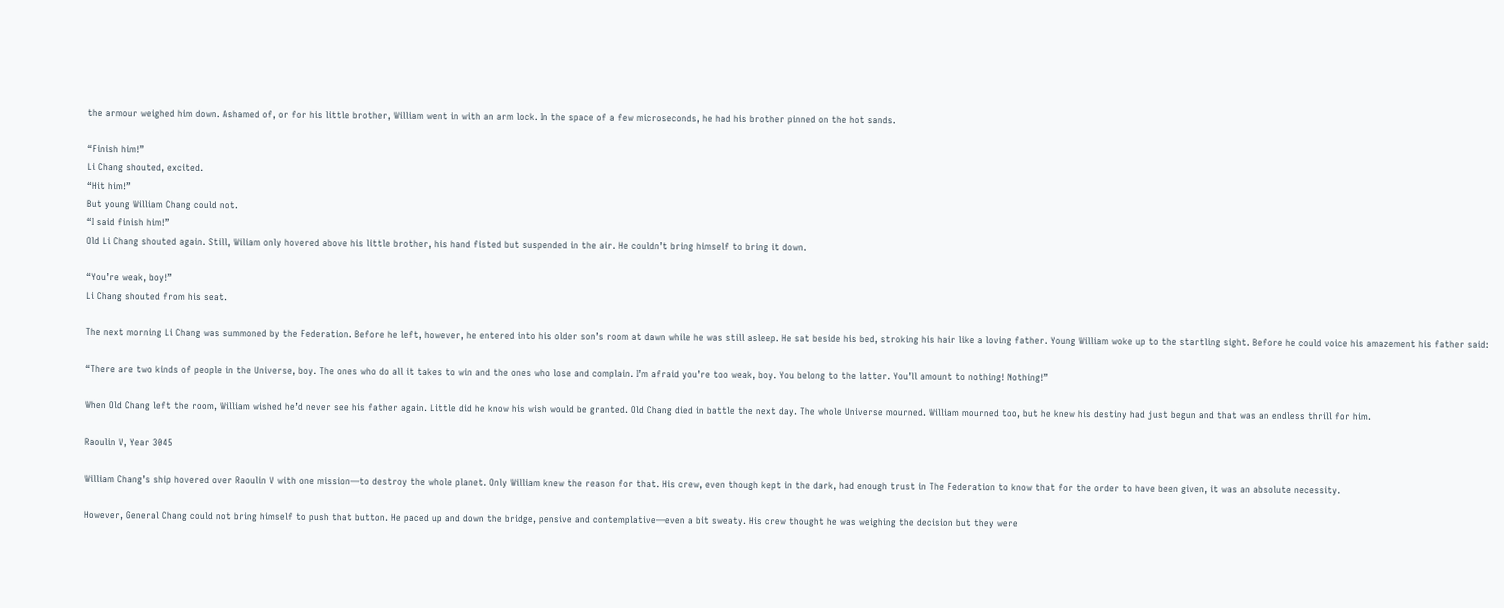the armour weighed him down. Ashamed of, or for his little brother, William went in with an arm lock. In the space of a few microseconds, he had his brother pinned on the hot sands.

“Finish him!”
Li Chang shouted, excited.
“Hit him!”
But young William Chang could not.
“I said finish him!”
Old Li Chang shouted again. Still, Wiliam only hovered above his little brother, his hand fisted but suspended in the air. He couldn’t bring himself to bring it down.

“You’re weak, boy!”
Li Chang shouted from his seat.

The next morning Li Chang was summoned by the Federation. Before he left, however, he entered into his older son’s room at dawn while he was still asleep. He sat beside his bed, stroking his hair like a loving father. Young William woke up to the startling sight. Before he could voice his amazement his father said:

“There are two kinds of people in the Universe, boy. The ones who do all it takes to win and the ones who lose and complain. I’m afraid you’re too weak, boy. You belong to the latter. You’ll amount to nothing! Nothing!”

When Old Chang left the room, William wished he’d never see his father again. Little did he know his wish would be granted. Old Chang died in battle the next day. The whole Universe mourned. William mourned too, but he knew his destiny had just begun and that was an endless thrill for him.

Raoulin V, Year 3045

William Chang’s ship hovered over Raoulin V with one mission—to destroy the whole planet. Only William knew the reason for that. His crew, even though kept in the dark, had enough trust in The Federation to know that for the order to have been given, it was an absolute necessity.

However, General Chang could not bring himself to push that button. He paced up and down the bridge, pensive and contemplative—even a bit sweaty. His crew thought he was weighing the decision but they were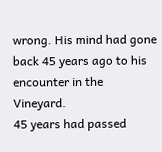wrong. His mind had gone back 45 years ago to his encounter in the Vineyard.
45 years had passed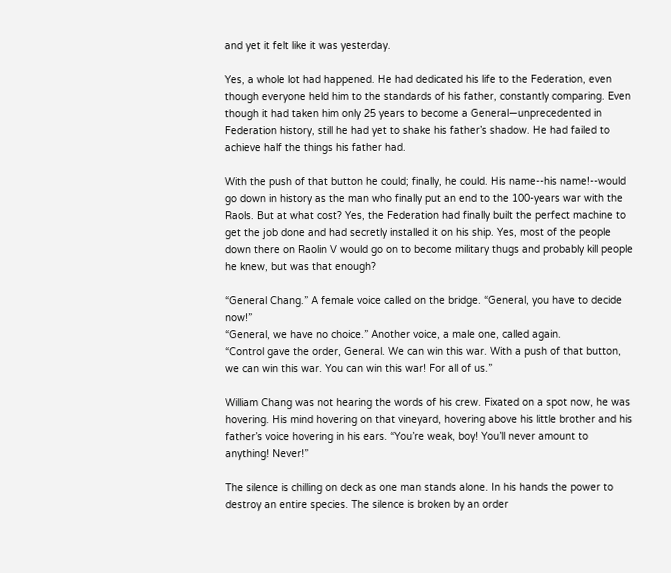and yet it felt like it was yesterday.

Yes, a whole lot had happened. He had dedicated his life to the Federation, even though everyone held him to the standards of his father, constantly comparing. Even though it had taken him only 25 years to become a General—unprecedented in Federation history, still he had yet to shake his father’s shadow. He had failed to achieve half the things his father had.

With the push of that button he could; finally, he could. His name--his name!--would go down in history as the man who finally put an end to the 100-years war with the Raols. But at what cost? Yes, the Federation had finally built the perfect machine to get the job done and had secretly installed it on his ship. Yes, most of the people down there on Raolin V would go on to become military thugs and probably kill people he knew, but was that enough?

“General Chang.” A female voice called on the bridge. “General, you have to decide now!”
“General, we have no choice.” Another voice, a male one, called again.
“Control gave the order, General. We can win this war. With a push of that button, we can win this war. You can win this war! For all of us.”

William Chang was not hearing the words of his crew. Fixated on a spot now, he was hovering. His mind hovering on that vineyard, hovering above his little brother and his father’s voice hovering in his ears. “You’re weak, boy! You’ll never amount to anything! Never!”

The silence is chilling on deck as one man stands alone. In his hands the power to destroy an entire species. The silence is broken by an order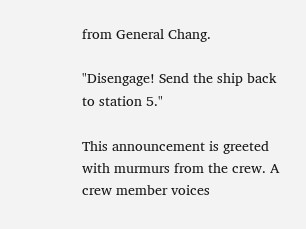from General Chang.

"Disengage! Send the ship back to station 5."

This announcement is greeted with murmurs from the crew. A crew member voices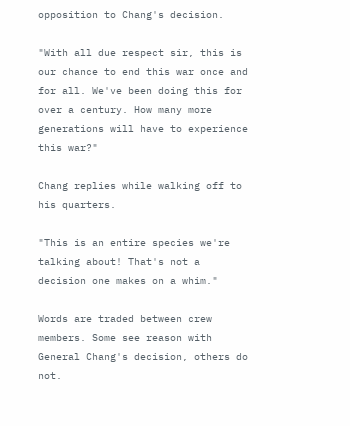opposition to Chang's decision.

"With all due respect sir, this is our chance to end this war once and for all. We've been doing this for over a century. How many more generations will have to experience this war?"

Chang replies while walking off to his quarters.

"This is an entire species we're talking about! That's not a decision one makes on a whim."

Words are traded between crew members. Some see reason with General Chang's decision, others do not.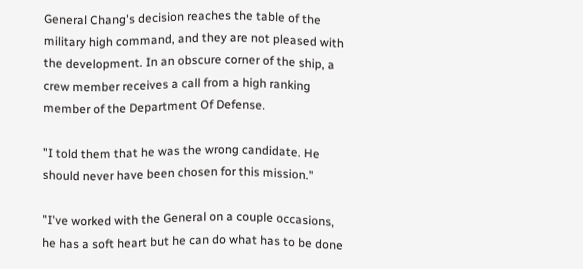General Chang's decision reaches the table of the military high command, and they are not pleased with the development. In an obscure corner of the ship, a crew member receives a call from a high ranking member of the Department Of Defense.

"I told them that he was the wrong candidate. He should never have been chosen for this mission."

"I've worked with the General on a couple occasions, he has a soft heart but he can do what has to be done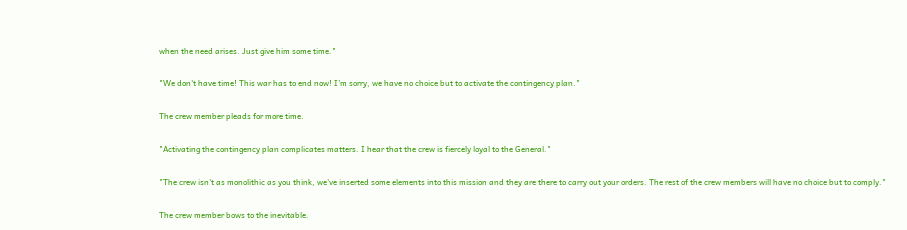when the need arises. Just give him some time."

"We don't have time! This war has to end now! I'm sorry, we have no choice but to activate the contingency plan."

The crew member pleads for more time.

"Activating the contingency plan complicates matters. I hear that the crew is fiercely loyal to the General."

"The crew isn't as monolithic as you think, we've inserted some elements into this mission and they are there to carry out your orders. The rest of the crew members will have no choice but to comply."

The crew member bows to the inevitable.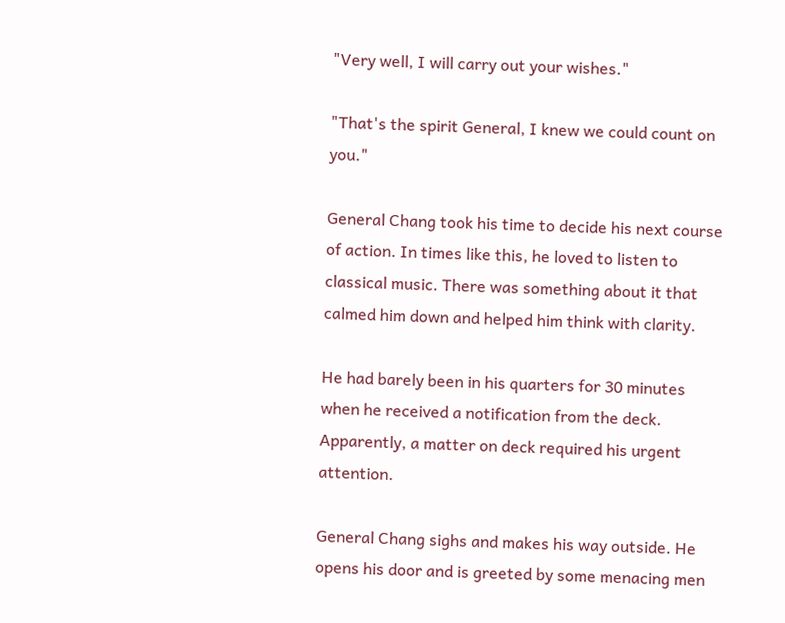"Very well, I will carry out your wishes."

"That's the spirit General, I knew we could count on you."

General Chang took his time to decide his next course of action. In times like this, he loved to listen to classical music. There was something about it that calmed him down and helped him think with clarity.

He had barely been in his quarters for 30 minutes when he received a notification from the deck. Apparently, a matter on deck required his urgent attention.

General Chang sighs and makes his way outside. He opens his door and is greeted by some menacing men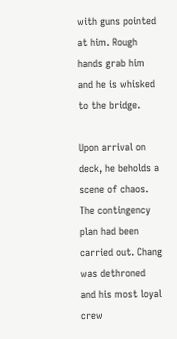with guns pointed at him. Rough hands grab him and he is whisked to the bridge.

Upon arrival on deck, he beholds a scene of chaos. The contingency plan had been carried out. Chang was dethroned and his most loyal crew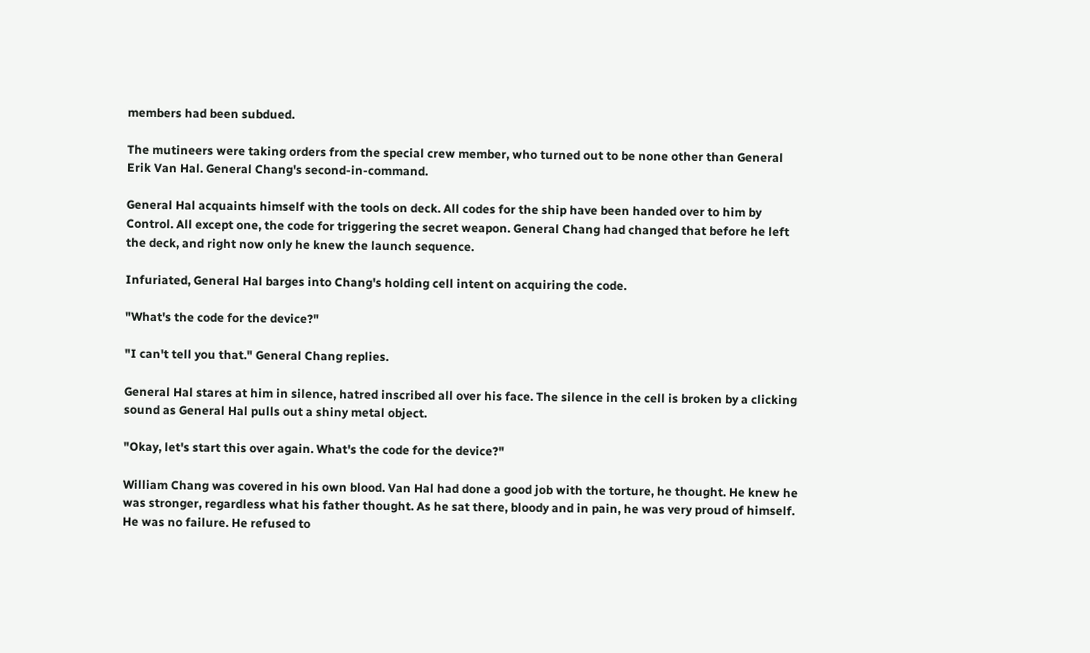members had been subdued.

The mutineers were taking orders from the special crew member, who turned out to be none other than General Erik Van Hal. General Chang's second-in-command.

General Hal acquaints himself with the tools on deck. All codes for the ship have been handed over to him by Control. All except one, the code for triggering the secret weapon. General Chang had changed that before he left the deck, and right now only he knew the launch sequence.

Infuriated, General Hal barges into Chang's holding cell intent on acquiring the code.

"What's the code for the device?"

"I can't tell you that." General Chang replies.

General Hal stares at him in silence, hatred inscribed all over his face. The silence in the cell is broken by a clicking sound as General Hal pulls out a shiny metal object.

"Okay, let's start this over again. What's the code for the device?"

William Chang was covered in his own blood. Van Hal had done a good job with the torture, he thought. He knew he was stronger, regardless what his father thought. As he sat there, bloody and in pain, he was very proud of himself. He was no failure. He refused to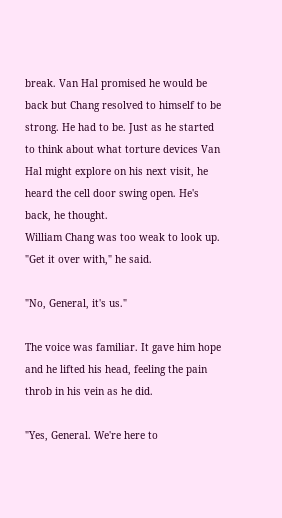break. Van Hal promised he would be back but Chang resolved to himself to be strong. He had to be. Just as he started to think about what torture devices Van Hal might explore on his next visit, he heard the cell door swing open. He's back, he thought.
William Chang was too weak to look up. "Get it over with," he said.

"No, General, it's us."

The voice was familiar. It gave him hope and he lifted his head, feeling the pain throb in his vein as he did.

"Yes, General. We're here to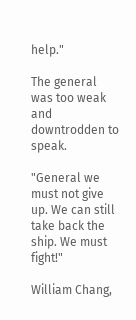help."

The general was too weak and downtrodden to speak.

"General we must not give up. We can still take back the ship. We must fight!"

William Chang,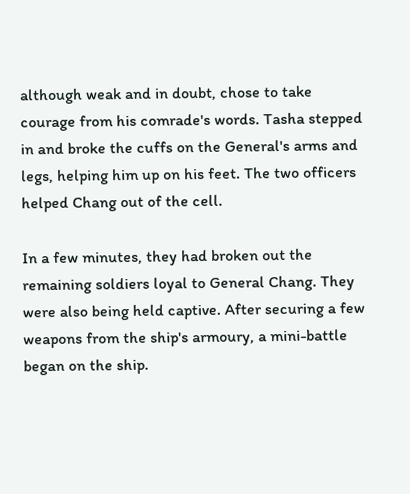although weak and in doubt, chose to take courage from his comrade's words. Tasha stepped in and broke the cuffs on the General's arms and legs, helping him up on his feet. The two officers helped Chang out of the cell.

In a few minutes, they had broken out the remaining soldiers loyal to General Chang. They were also being held captive. After securing a few weapons from the ship's armoury, a mini-battle began on the ship.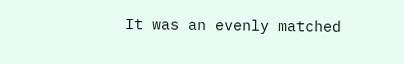It was an evenly matched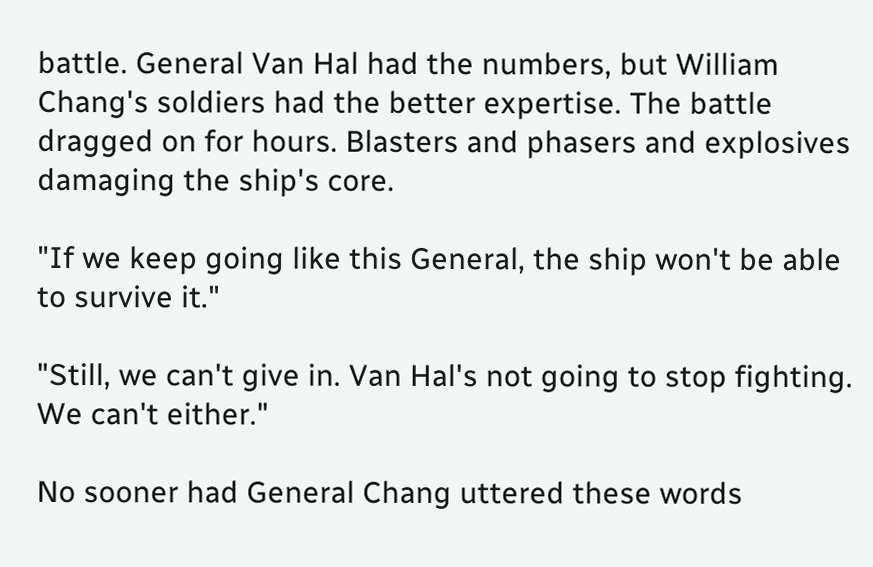battle. General Van Hal had the numbers, but William Chang's soldiers had the better expertise. The battle dragged on for hours. Blasters and phasers and explosives damaging the ship's core.

"If we keep going like this General, the ship won't be able to survive it."

"Still, we can't give in. Van Hal's not going to stop fighting. We can't either."

No sooner had General Chang uttered these words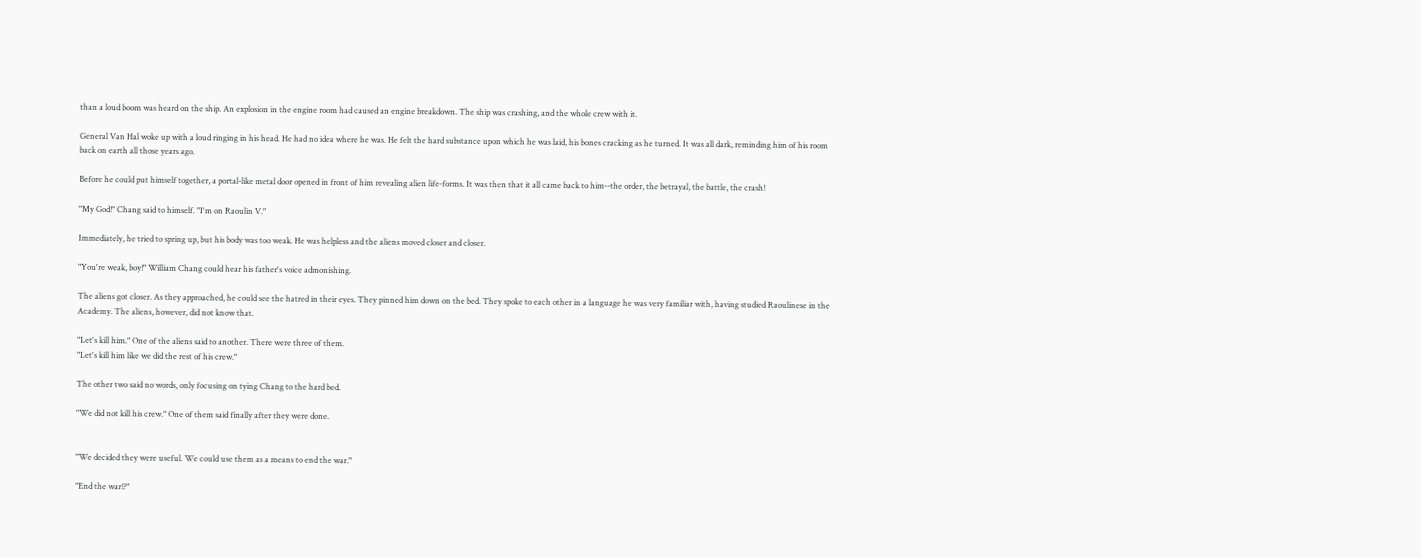than a loud boom was heard on the ship. An explosion in the engine room had caused an engine breakdown. The ship was crashing, and the whole crew with it.

General Van Hal woke up with a loud ringing in his head. He had no idea where he was. He felt the hard substance upon which he was laid, his bones cracking as he turned. It was all dark, reminding him of his room back on earth all those years ago.

Before he could put himself together, a portal-like metal door opened in front of him revealing alien life-forms. It was then that it all came back to him--the order, the betrayal, the battle, the crash!

"My God!" Chang said to himself. "I'm on Raoulin V."

Immediately, he tried to spring up, but his body was too weak. He was helpless and the aliens moved closer and closer.

"You're weak, boy!" William Chang could hear his father's voice admonishing.

The aliens got closer. As they approached, he could see the hatred in their eyes. They pinned him down on the bed. They spoke to each other in a language he was very familiar with, having studied Raoulinese in the Academy. The aliens, however, did not know that.

"Let's kill him." One of the aliens said to another. There were three of them.
"Let's kill him like we did the rest of his crew."

The other two said no words, only focusing on tying Chang to the hard bed.

"We did not kill his crew." One of them said finally after they were done.


"We decided they were useful. We could use them as a means to end the war."

"End the war!?"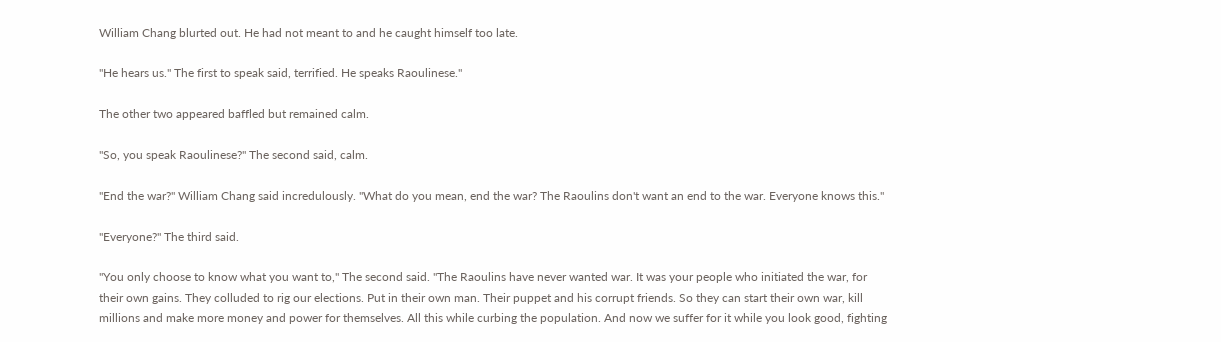William Chang blurted out. He had not meant to and he caught himself too late.

"He hears us." The first to speak said, terrified. He speaks Raoulinese."

The other two appeared baffled but remained calm.

"So, you speak Raoulinese?" The second said, calm.

"End the war?" William Chang said incredulously. "What do you mean, end the war? The Raoulins don't want an end to the war. Everyone knows this."

"Everyone?" The third said.

"You only choose to know what you want to," The second said. "The Raoulins have never wanted war. It was your people who initiated the war, for their own gains. They colluded to rig our elections. Put in their own man. Their puppet and his corrupt friends. So they can start their own war, kill millions and make more money and power for themselves. All this while curbing the population. And now we suffer for it while you look good, fighting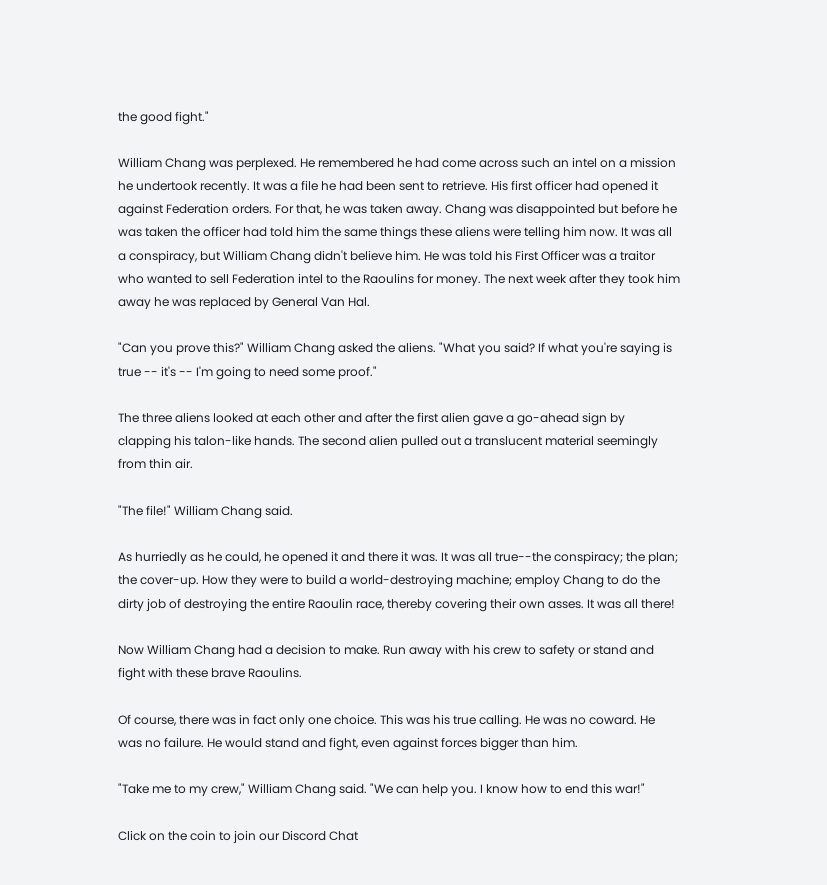the good fight."

William Chang was perplexed. He remembered he had come across such an intel on a mission he undertook recently. It was a file he had been sent to retrieve. His first officer had opened it against Federation orders. For that, he was taken away. Chang was disappointed but before he was taken the officer had told him the same things these aliens were telling him now. It was all a conspiracy, but William Chang didn't believe him. He was told his First Officer was a traitor who wanted to sell Federation intel to the Raoulins for money. The next week after they took him away he was replaced by General Van Hal.

"Can you prove this?" William Chang asked the aliens. "What you said? If what you're saying is true -- it's -- I'm going to need some proof."

The three aliens looked at each other and after the first alien gave a go-ahead sign by clapping his talon-like hands. The second alien pulled out a translucent material seemingly from thin air.

"The file!" William Chang said.

As hurriedly as he could, he opened it and there it was. It was all true--the conspiracy; the plan; the cover-up. How they were to build a world-destroying machine; employ Chang to do the dirty job of destroying the entire Raoulin race, thereby covering their own asses. It was all there!

Now William Chang had a decision to make. Run away with his crew to safety or stand and fight with these brave Raoulins.

Of course, there was in fact only one choice. This was his true calling. He was no coward. He was no failure. He would stand and fight, even against forces bigger than him.

"Take me to my crew," William Chang said. "We can help you. I know how to end this war!"

Click on the coin to join our Discord Chat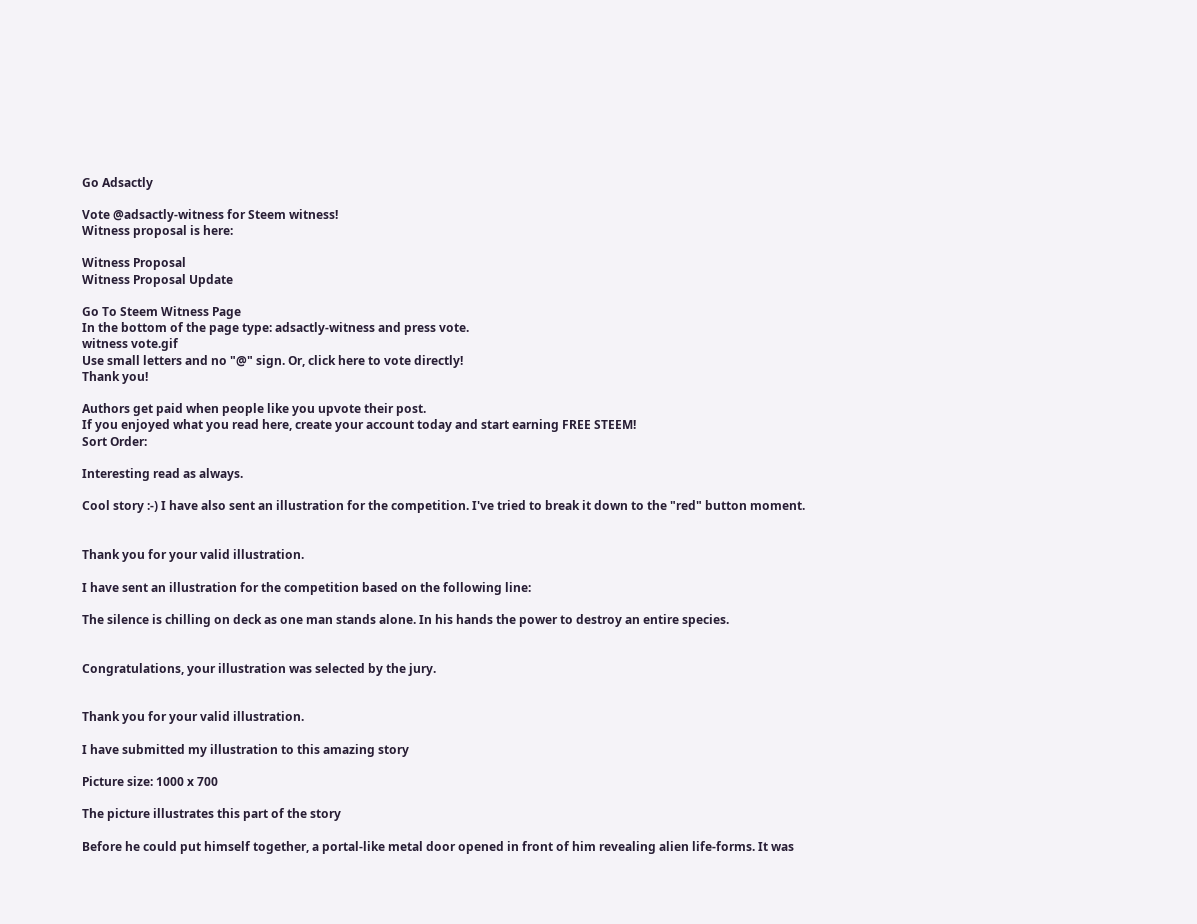Go Adsactly

Vote @adsactly-witness for Steem witness!
Witness proposal is here:

Witness Proposal
Witness Proposal Update

Go To Steem Witness Page
In the bottom of the page type: adsactly-witness and press vote.
witness vote.gif
Use small letters and no "@" sign. Or, click here to vote directly!
Thank you!

Authors get paid when people like you upvote their post.
If you enjoyed what you read here, create your account today and start earning FREE STEEM!
Sort Order:

Interesting read as always.

Cool story :-) I have also sent an illustration for the competition. I've tried to break it down to the "red" button moment.


Thank you for your valid illustration.

I have sent an illustration for the competition based on the following line:

The silence is chilling on deck as one man stands alone. In his hands the power to destroy an entire species.


Congratulations, your illustration was selected by the jury.


Thank you for your valid illustration.

I have submitted my illustration to this amazing story

Picture size: 1000 x 700

The picture illustrates this part of the story

Before he could put himself together, a portal-like metal door opened in front of him revealing alien life-forms. It was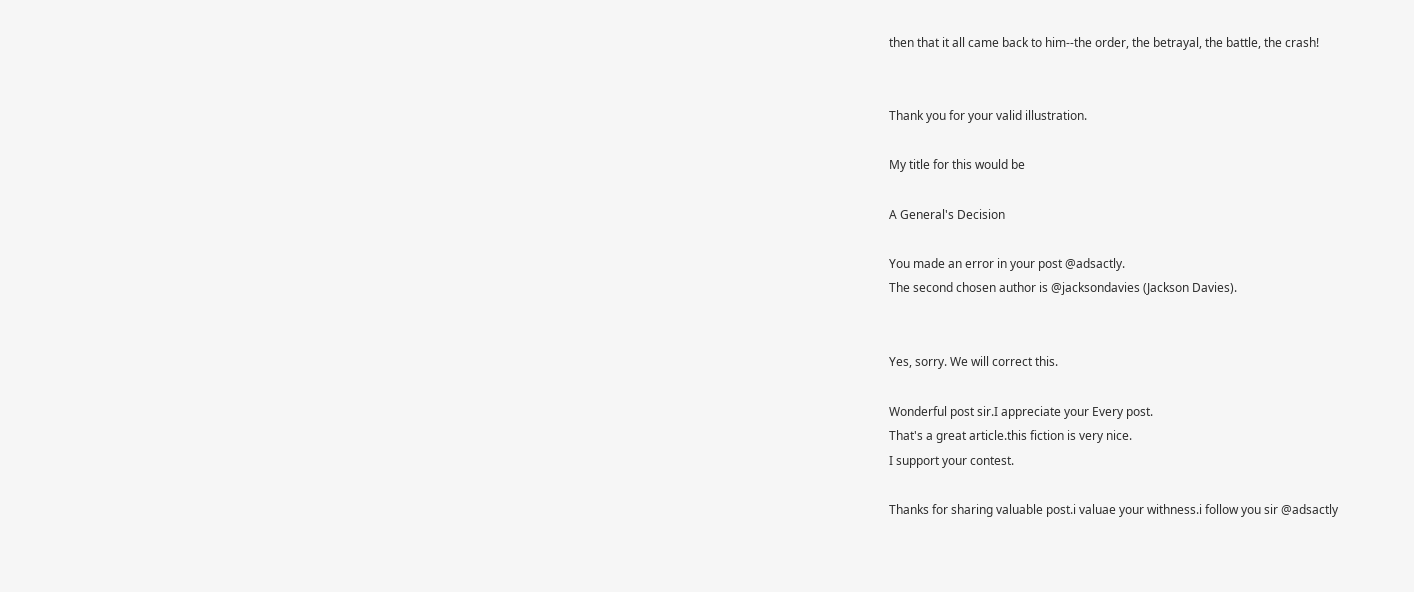then that it all came back to him--the order, the betrayal, the battle, the crash!


Thank you for your valid illustration.

My title for this would be

A General's Decision

You made an error in your post @adsactly.
The second chosen author is @jacksondavies (Jackson Davies).


Yes, sorry. We will correct this.

Wonderful post sir.I appreciate your Every post.
That's a great article.this fiction is very nice.
I support your contest.

Thanks for sharing valuable post.i valuae your withness.i follow you sir @adsactly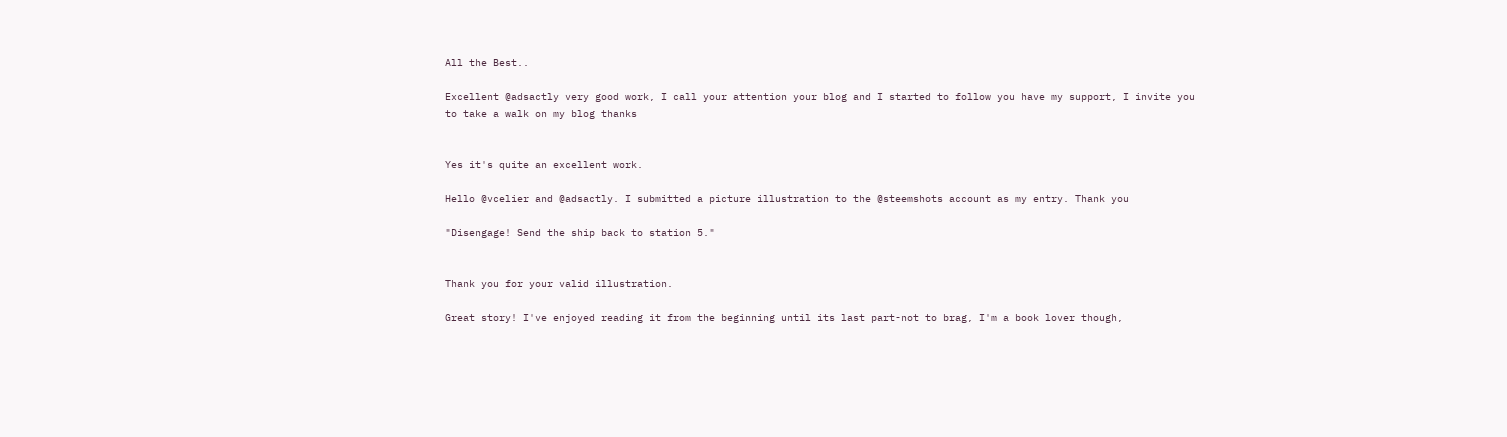All the Best..

Excellent @adsactly very good work, I call your attention your blog and I started to follow you have my support, I invite you to take a walk on my blog thanks


Yes it's quite an excellent work.

Hello @vcelier and @adsactly. I submitted a picture illustration to the @steemshots account as my entry. Thank you

"Disengage! Send the ship back to station 5."


Thank you for your valid illustration.

Great story! I've enjoyed reading it from the beginning until its last part-not to brag, I'm a book lover though,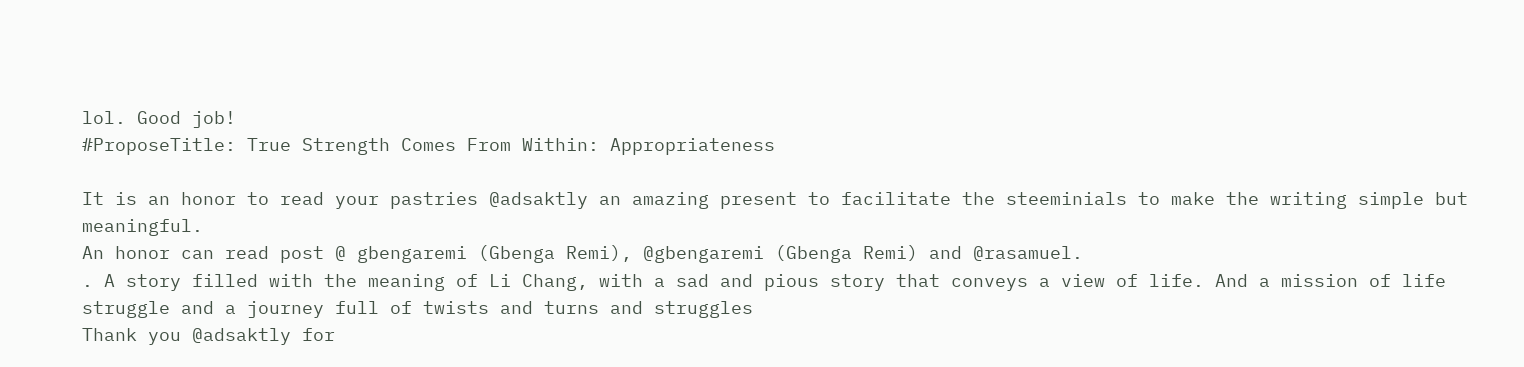lol. Good job!
#ProposeTitle: True Strength Comes From Within: Appropriateness

It is an honor to read your pastries @adsaktly an amazing present to facilitate the steeminials to make the writing simple but meaningful.
An honor can read post @ gbengaremi (Gbenga Remi), @gbengaremi (Gbenga Remi) and @rasamuel.
. A story filled with the meaning of Li Chang, with a sad and pious story that conveys a view of life. And a mission of life struggle and a journey full of twists and turns and struggles
Thank you @adsaktly for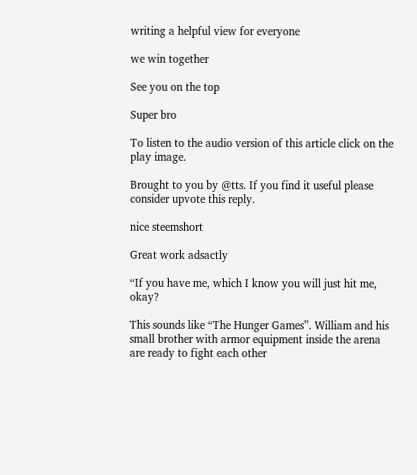writing a helpful view for everyone

we win together

See you on the top

Super bro

To listen to the audio version of this article click on the play image.

Brought to you by @tts. If you find it useful please consider upvote this reply.

nice steemshort

Great work adsactly

“If you have me, which I know you will just hit me, okay?

This sounds like “The Hunger Games”. William and his small brother with armor equipment inside the arena are ready to fight each other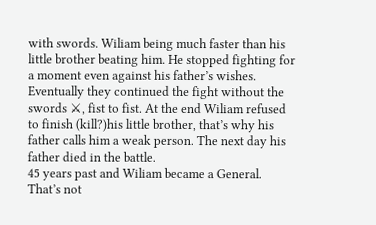with swords. Wiliam being much faster than his little brother beating him. He stopped fighting for a moment even against his father’s wishes. Eventually they continued the fight without the swords ⚔, fist to fist. At the end Wiliam refused to finish (kill?)his little brother, that’s why his father calls him a weak person. The next day his father died in the battle.
45 years past and Wiliam became a General. That’s not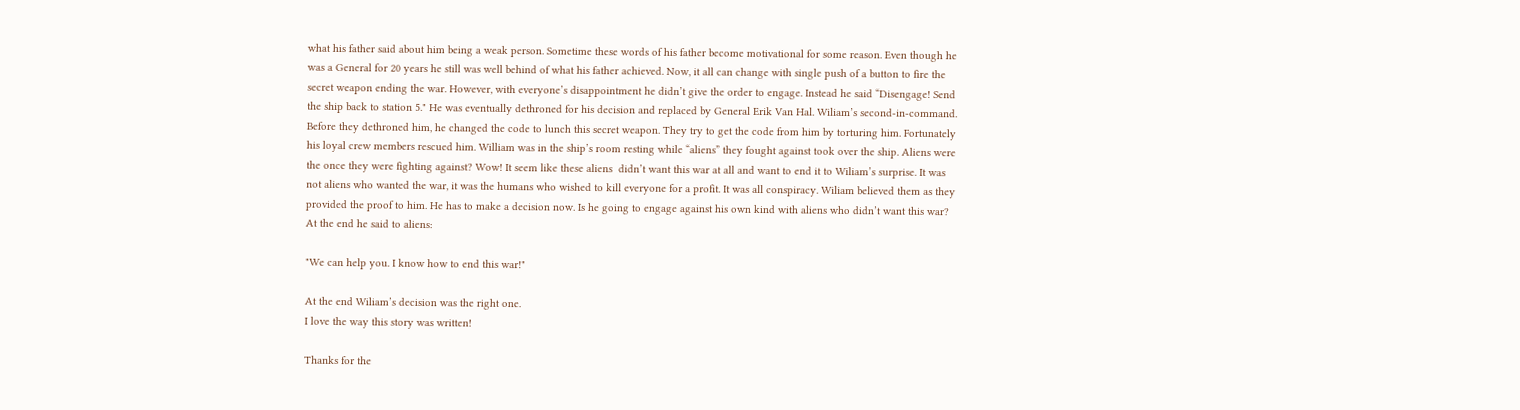what his father said about him being a weak person. Sometime these words of his father become motivational for some reason. Even though he was a General for 20 years he still was well behind of what his father achieved. Now, it all can change with single push of a button to fire the secret weapon ending the war. However, with everyone’s disappointment he didn’t give the order to engage. Instead he said “Disengage! Send the ship back to station 5." He was eventually dethroned for his decision and replaced by General Erik Van Hal. Wiliam’s second-in-command. Before they dethroned him, he changed the code to lunch this secret weapon. They try to get the code from him by torturing him. Fortunately his loyal crew members rescued him. William was in the ship’s room resting while “aliens” they fought against took over the ship. Aliens were the once they were fighting against? Wow! It seem like these aliens  didn’t want this war at all and want to end it to Wiliam’s surprise. It was not aliens who wanted the war, it was the humans who wished to kill everyone for a profit. It was all conspiracy. Wiliam believed them as they provided the proof to him. He has to make a decision now. Is he going to engage against his own kind with aliens who didn’t want this war? At the end he said to aliens:

"We can help you. I know how to end this war!"

At the end Wiliam’s decision was the right one.
I love the way this story was written!

Thanks for the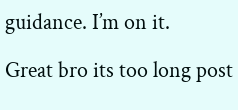guidance. I’m on it.

Great bro its too long post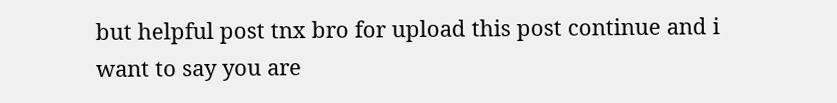but helpful post tnx bro for upload this post continue and i want to say you are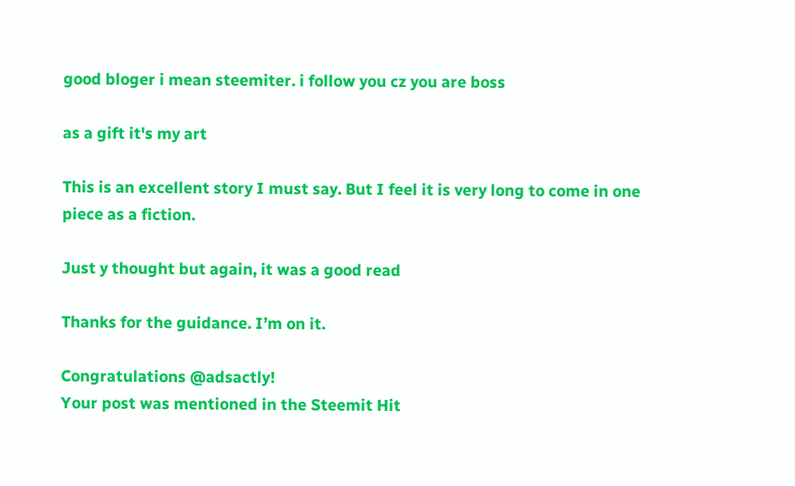good bloger i mean steemiter. i follow you cz you are boss

as a gift it's my art

This is an excellent story I must say. But I feel it is very long to come in one piece as a fiction.

Just y thought but again, it was a good read

Thanks for the guidance. I’m on it.

Congratulations @adsactly!
Your post was mentioned in the Steemit Hit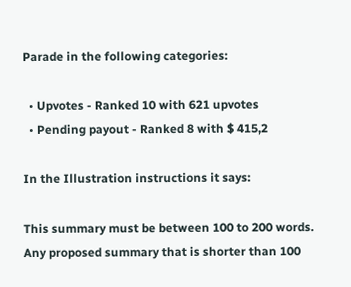Parade in the following categories:

  • Upvotes - Ranked 10 with 621 upvotes
  • Pending payout - Ranked 8 with $ 415,2

In the Illustration instructions it says:

This summary must be between 100 to 200 words. Any proposed summary that is shorter than 100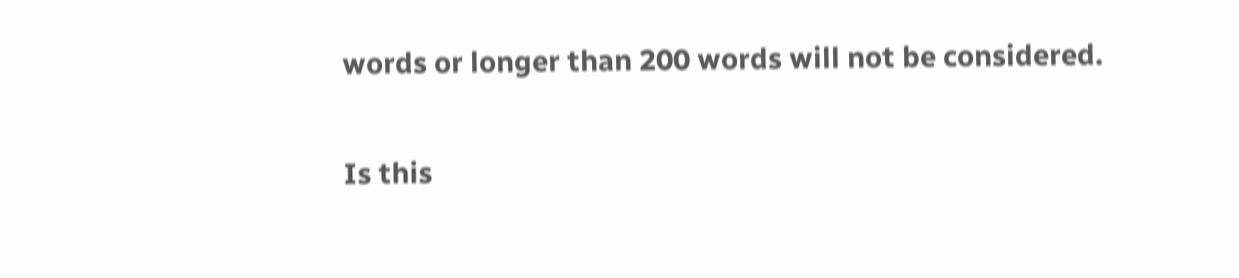words or longer than 200 words will not be considered.

Is this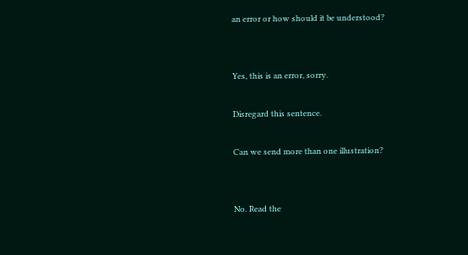an error or how should it be understood?


Yes, this is an error, sorry.

Disregard this sentence.

Can we send more than one illustration?


No. Read the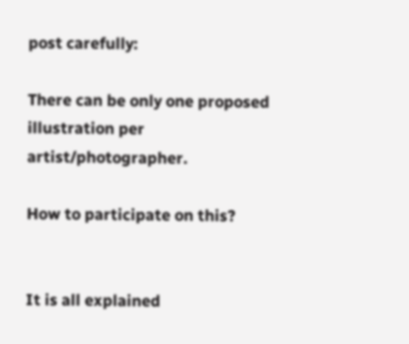post carefully:

There can be only one proposed illustration per artist/photographer.

How to participate on this?


It is all explained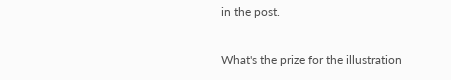in the post.

What's the prize for the illustration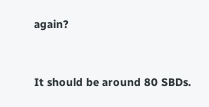again?


It should be around 80 SBDs.